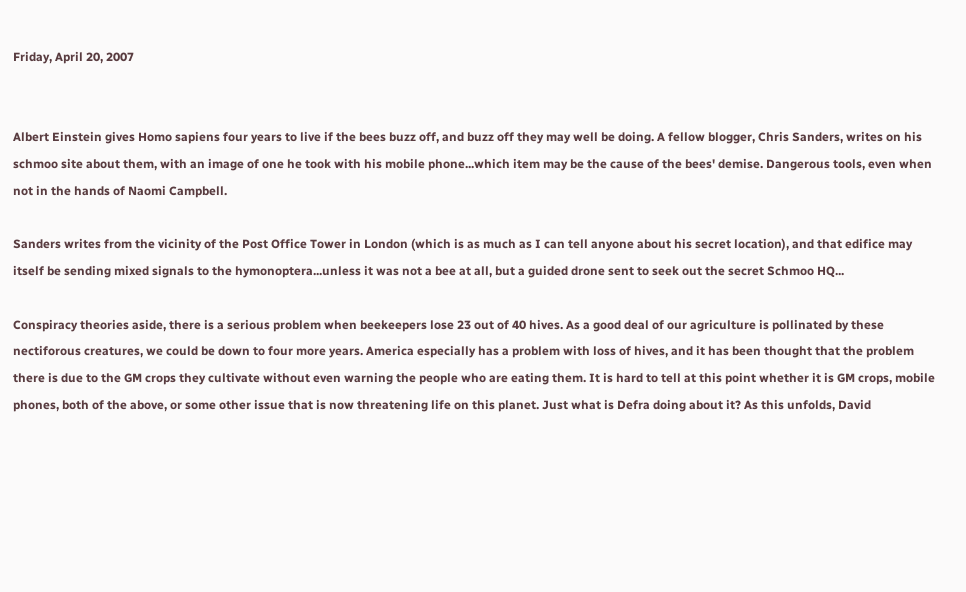Friday, April 20, 2007


Albert Einstein gives Homo sapiens four years to live if the bees buzz off, and buzz off they may well be doing. A fellow blogger, Chris Sanders, writes on his schmoo site about them, with an image of one he took with his mobile phone...which item may be the cause of the bees' demise. Dangerous tools, even when not in the hands of Naomi Campbell.

Sanders writes from the vicinity of the Post Office Tower in London (which is as much as I can tell anyone about his secret location), and that edifice may itself be sending mixed signals to the hymonoptera...unless it was not a bee at all, but a guided drone sent to seek out the secret Schmoo HQ...

Conspiracy theories aside, there is a serious problem when beekeepers lose 23 out of 40 hives. As a good deal of our agriculture is pollinated by these nectiforous creatures, we could be down to four more years. America especially has a problem with loss of hives, and it has been thought that the problem there is due to the GM crops they cultivate without even warning the people who are eating them. It is hard to tell at this point whether it is GM crops, mobile phones, both of the above, or some other issue that is now threatening life on this planet. Just what is Defra doing about it? As this unfolds, David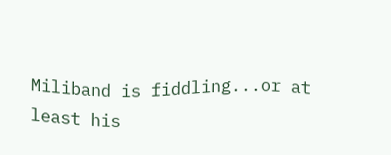Miliband is fiddling...or at least his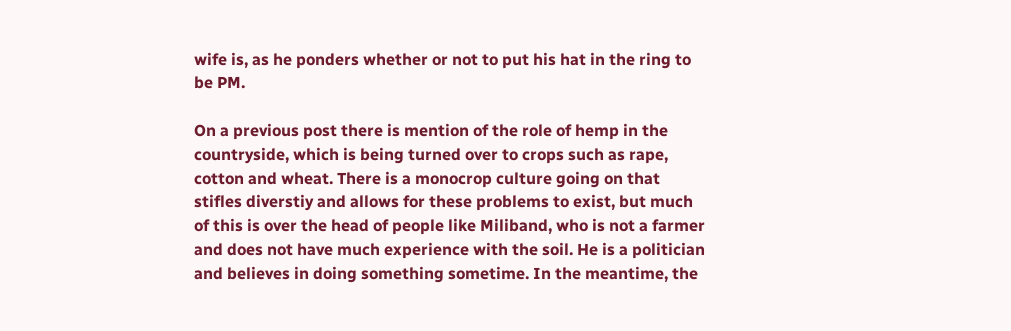wife is, as he ponders whether or not to put his hat in the ring to be PM.

On a previous post there is mention of the role of hemp in the countryside, which is being turned over to crops such as rape, cotton and wheat. There is a monocrop culture going on that stifles diverstiy and allows for these problems to exist, but much of this is over the head of people like Miliband, who is not a farmer and does not have much experience with the soil. He is a politician and believes in doing something sometime. In the meantime, the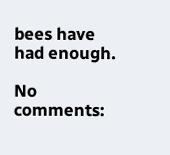bees have had enough.

No comments: